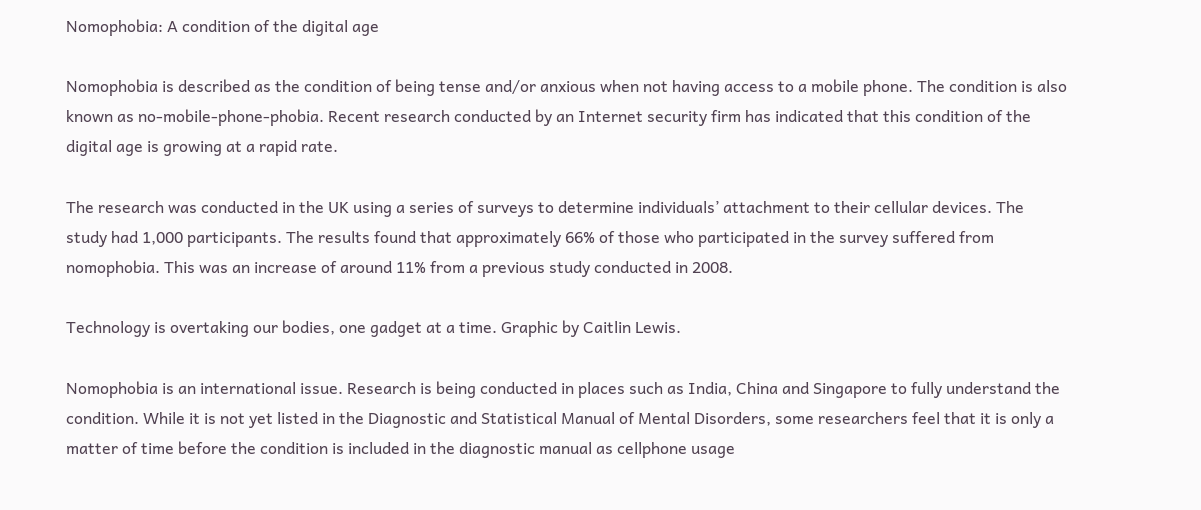Nomophobia: A condition of the digital age

Nomophobia is described as the condition of being tense and/or anxious when not having access to a mobile phone. The condition is also known as no-mobile-phone-phobia. Recent research conducted by an Internet security firm has indicated that this condition of the digital age is growing at a rapid rate.

The research was conducted in the UK using a series of surveys to determine individuals’ attachment to their cellular devices. The study had 1,000 participants. The results found that approximately 66% of those who participated in the survey suffered from nomophobia. This was an increase of around 11% from a previous study conducted in 2008.

Technology is overtaking our bodies, one gadget at a time. Graphic by Caitlin Lewis.

Nomophobia is an international issue. Research is being conducted in places such as India, China and Singapore to fully understand the condition. While it is not yet listed in the Diagnostic and Statistical Manual of Mental Disorders, some researchers feel that it is only a matter of time before the condition is included in the diagnostic manual as cellphone usage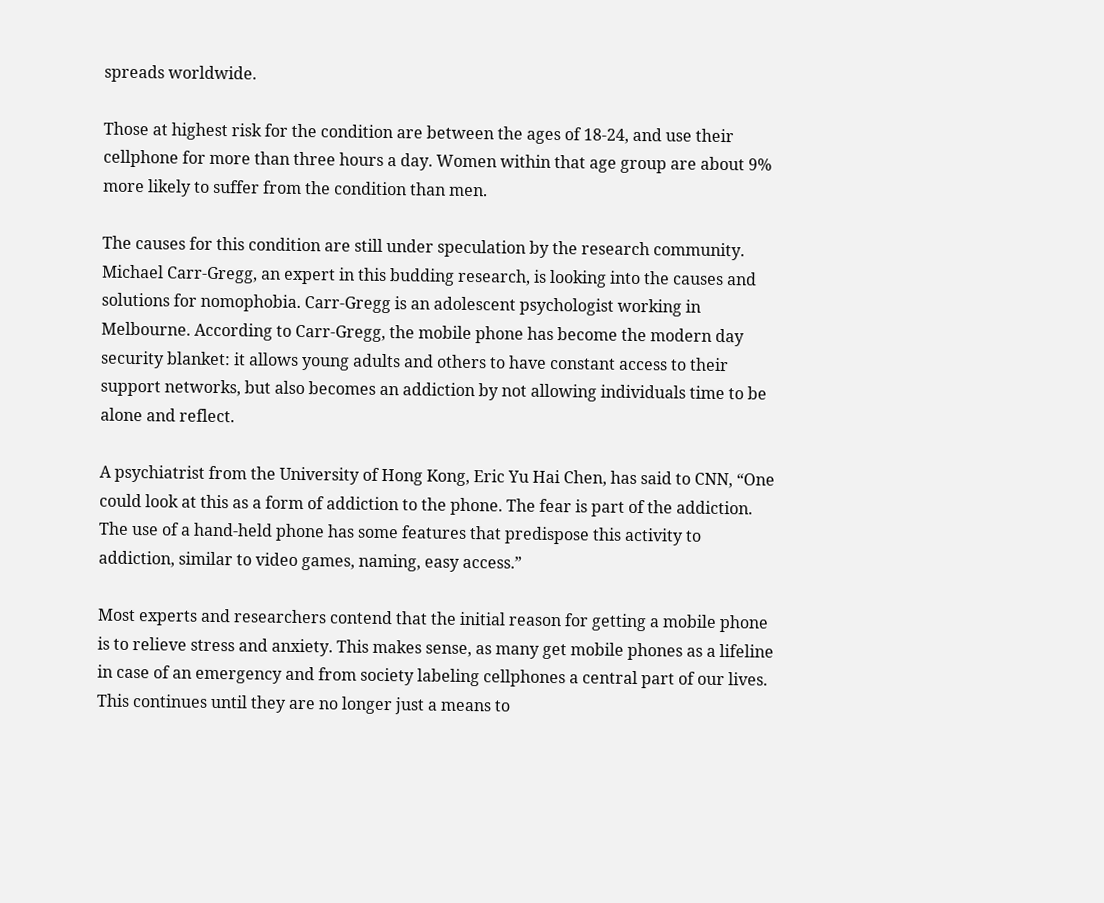spreads worldwide.

Those at highest risk for the condition are between the ages of 18-24, and use their cellphone for more than three hours a day. Women within that age group are about 9% more likely to suffer from the condition than men.

The causes for this condition are still under speculation by the research community. Michael Carr-Gregg, an expert in this budding research, is looking into the causes and solutions for nomophobia. Carr-Gregg is an adolescent psychologist working in Melbourne. According to Carr-Gregg, the mobile phone has become the modern day security blanket: it allows young adults and others to have constant access to their support networks, but also becomes an addiction by not allowing individuals time to be alone and reflect.

A psychiatrist from the University of Hong Kong, Eric Yu Hai Chen, has said to CNN, “One could look at this as a form of addiction to the phone. The fear is part of the addiction. The use of a hand-held phone has some features that predispose this activity to addiction, similar to video games, naming, easy access.”

Most experts and researchers contend that the initial reason for getting a mobile phone is to relieve stress and anxiety. This makes sense, as many get mobile phones as a lifeline in case of an emergency and from society labeling cellphones a central part of our lives. This continues until they are no longer just a means to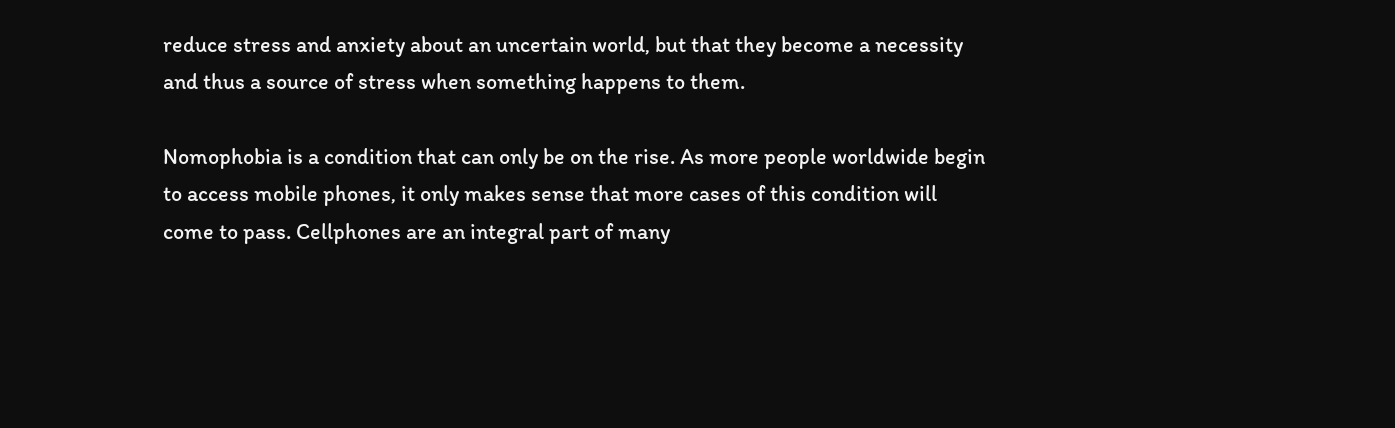reduce stress and anxiety about an uncertain world, but that they become a necessity and thus a source of stress when something happens to them.

Nomophobia is a condition that can only be on the rise. As more people worldwide begin to access mobile phones, it only makes sense that more cases of this condition will come to pass. Cellphones are an integral part of many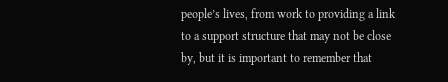people’s lives, from work to providing a link to a support structure that may not be close by, but it is important to remember that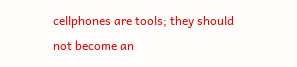cellphones are tools; they should not become an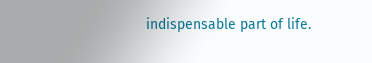indispensable part of life.